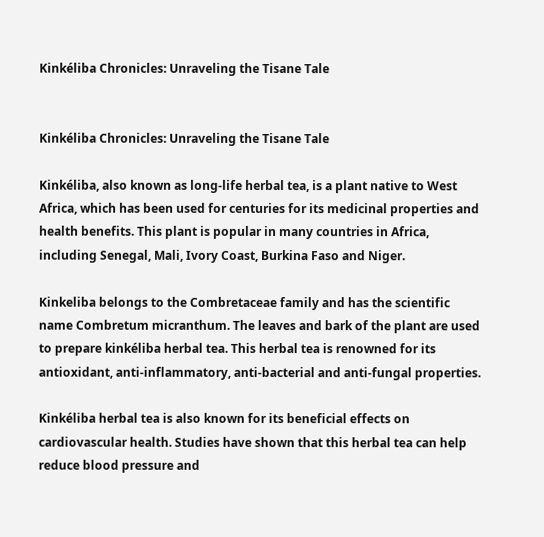Kinkéliba Chronicles: Unraveling the Tisane Tale


Kinkéliba Chronicles: Unraveling the Tisane Tale

Kinkéliba, also known as long-life herbal tea, is a plant native to West Africa, which has been used for centuries for its medicinal properties and health benefits. This plant is popular in many countries in Africa, including Senegal, Mali, Ivory Coast, Burkina Faso and Niger.

Kinkeliba belongs to the Combretaceae family and has the scientific name Combretum micranthum. The leaves and bark of the plant are used to prepare kinkéliba herbal tea. This herbal tea is renowned for its antioxidant, anti-inflammatory, anti-bacterial and anti-fungal properties.

Kinkéliba herbal tea is also known for its beneficial effects on cardiovascular health. Studies have shown that this herbal tea can help reduce blood pressure and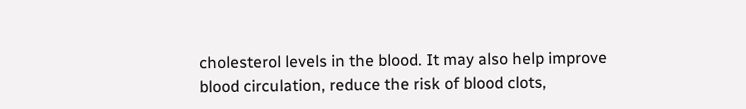cholesterol levels in the blood. It may also help improve blood circulation, reduce the risk of blood clots,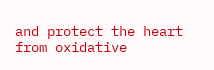and protect the heart from oxidative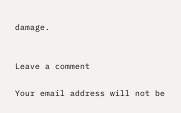damage.


Leave a comment

Your email address will not be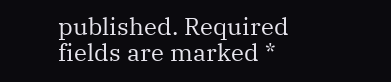published. Required fields are marked *